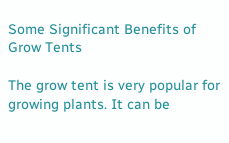Some Significant Benefits of Grow Tents

The grow tent is very popular for growing plants. It can be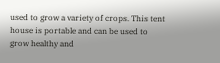used to grow a variety of crops. This tent house is portable and can be used to grow healthy and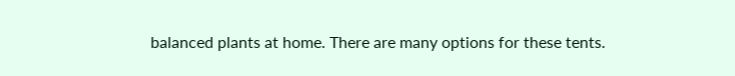balanced plants at home. There are many options for these tents.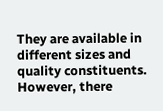They are available in different sizes and quality constituents. However, there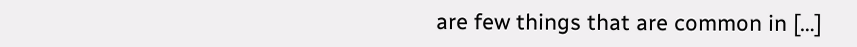are few things that are common in […]